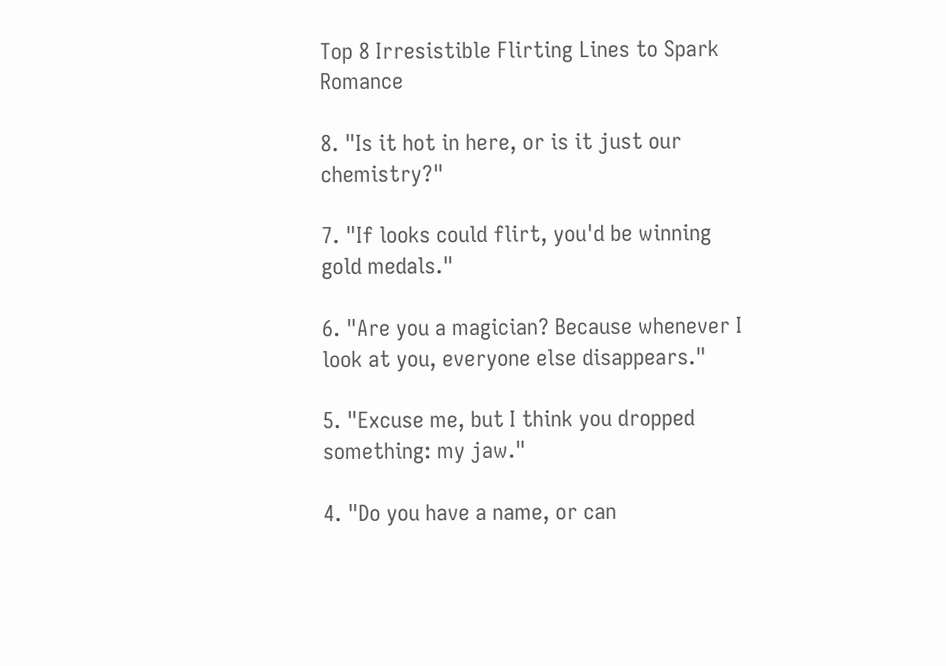Top 8 Irresistible Flirting Lines to Spark Romance

8. "Is it hot in here, or is it just our chemistry?"

7. "If looks could flirt, you'd be winning gold medals."

6. "Are you a magician? Because whenever I look at you, everyone else disappears."

5. "Excuse me, but I think you dropped something: my jaw."

4. "Do you have a name, or can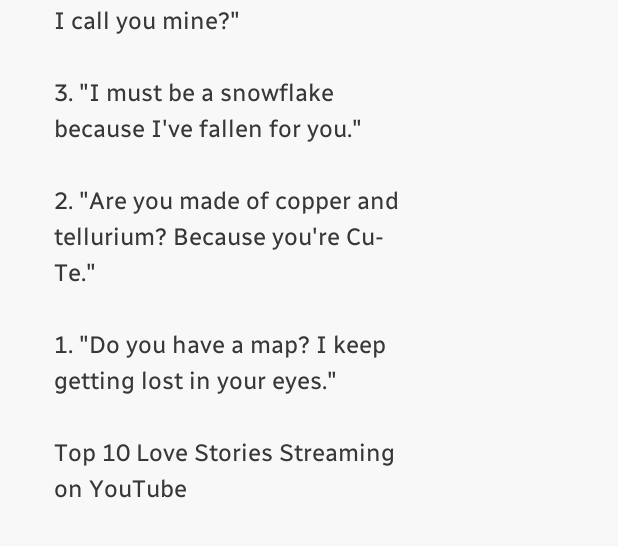I call you mine?"

3. "I must be a snowflake because I've fallen for you."

2. "Are you made of copper and tellurium? Because you're Cu-Te."

1. "Do you have a map? I keep getting lost in your eyes."

Top 10 Love Stories Streaming on YouTube